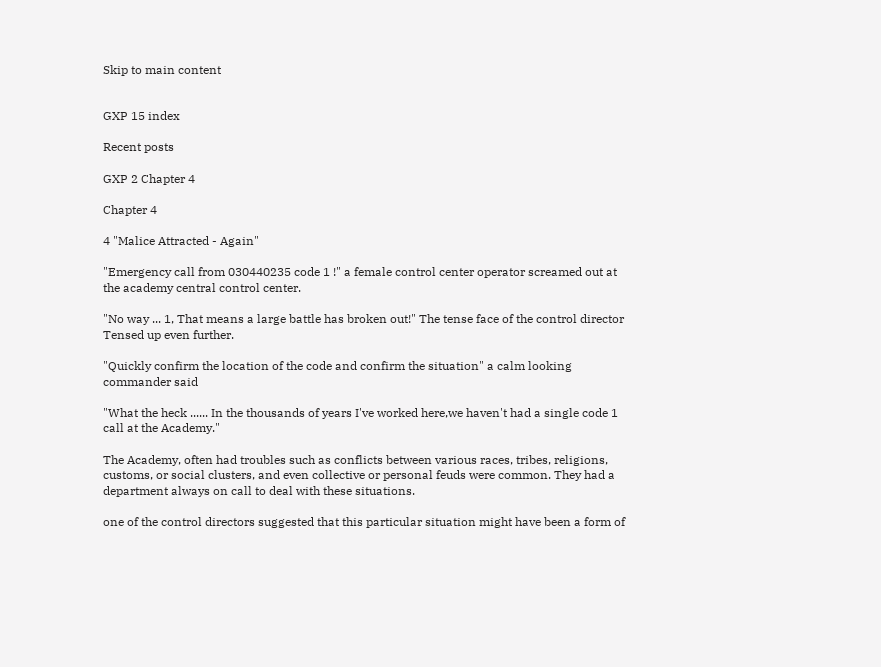Skip to main content


GXP 15 index

Recent posts

GXP 2 Chapter 4

Chapter 4

4 "Malice Attracted - Again"

"Emergency call from 030440235 code 1 !" a female control center operator screamed out at the academy central control center.

"No way ... 1, That means a large battle has broken out!" The tense face of the control director Tensed up even further.

"Quickly confirm the location of the code and confirm the situation" a calm looking commander said

"What the heck ...... In the thousands of years I've worked here,we haven't had a single code 1 call at the Academy."

The Academy, often had troubles such as conflicts between various races, tribes, religions, customs, or social clusters, and even collective or personal feuds were common. They had a department always on call to deal with these situations.

one of the control directors suggested that this particular situation might have been a form of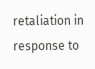retaliation in response to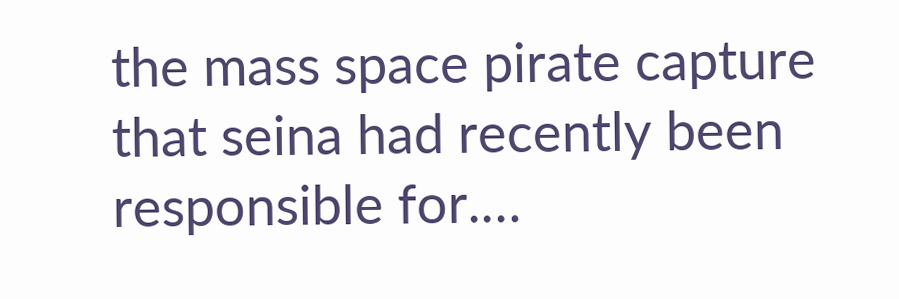the mass space pirate capture that seina had recently been responsible for.…